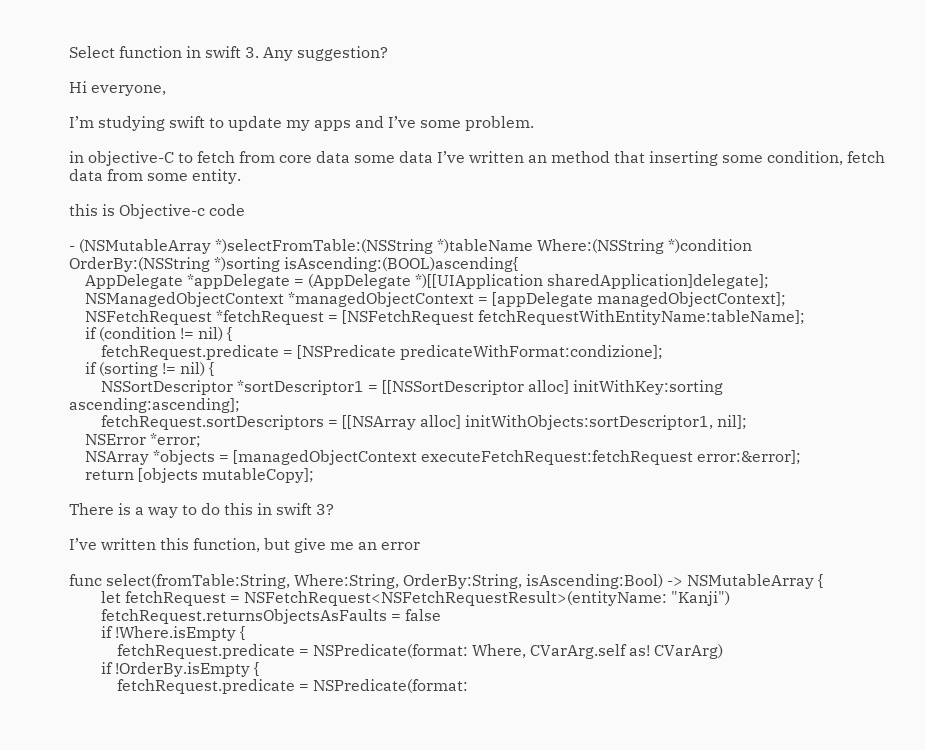Select function in swift 3. Any suggestion?

Hi everyone,

I’m studying swift to update my apps and I’ve some problem.

in objective-C to fetch from core data some data I’ve written an method that inserting some condition, fetch data from some entity.

this is Objective-c code

- (NSMutableArray *)selectFromTable:(NSString *)tableName Where:(NSString *)condition OrderBy:(NSString *)sorting isAscending:(BOOL)ascending{
    AppDelegate *appDelegate = (AppDelegate *)[[UIApplication sharedApplication]delegate];
    NSManagedObjectContext *managedObjectContext = [appDelegate managedObjectContext];
    NSFetchRequest *fetchRequest = [NSFetchRequest fetchRequestWithEntityName:tableName];
    if (condition != nil) {
        fetchRequest.predicate = [NSPredicate predicateWithFormat:condizione];
    if (sorting != nil) {
        NSSortDescriptor *sortDescriptor1 = [[NSSortDescriptor alloc] initWithKey:sorting ascending:ascending];
        fetchRequest.sortDescriptors = [[NSArray alloc] initWithObjects:sortDescriptor1, nil];
    NSError *error;
    NSArray *objects = [managedObjectContext executeFetchRequest:fetchRequest error:&error];
    return [objects mutableCopy];

There is a way to do this in swift 3?

I’ve written this function, but give me an error

func select(fromTable:String, Where:String, OrderBy:String, isAscending:Bool) -> NSMutableArray {
        let fetchRequest = NSFetchRequest<NSFetchRequestResult>(entityName: "Kanji")
        fetchRequest.returnsObjectsAsFaults = false
        if !Where.isEmpty {
            fetchRequest.predicate = NSPredicate(format: Where, CVarArg.self as! CVarArg)
        if !OrderBy.isEmpty {
            fetchRequest.predicate = NSPredicate(format: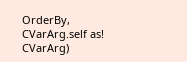OrderBy, CVarArg.self as! CVarArg)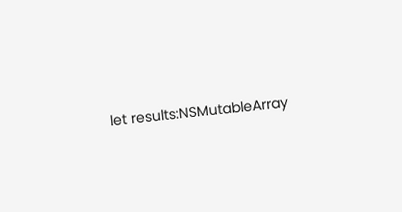let results:NSMutableArray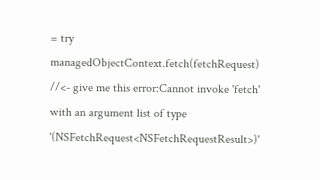= try managedObjectContext.fetch(fetchRequest) //<- give me this error:Cannot invoke 'fetch' with an argument list of type '(NSFetchRequest<NSFetchRequestResult>)'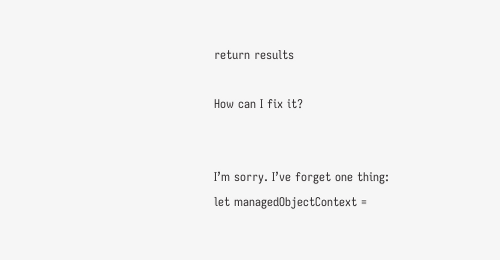return results

How can I fix it?


I’m sorry. I’ve forget one thing:
let managedObjectContext =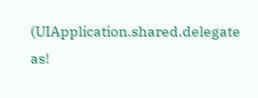(UIApplication.shared.delegate as!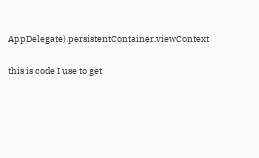AppDelegate).persistentContainer.viewContext

this is code I use to get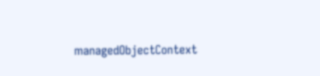managedObjectContext